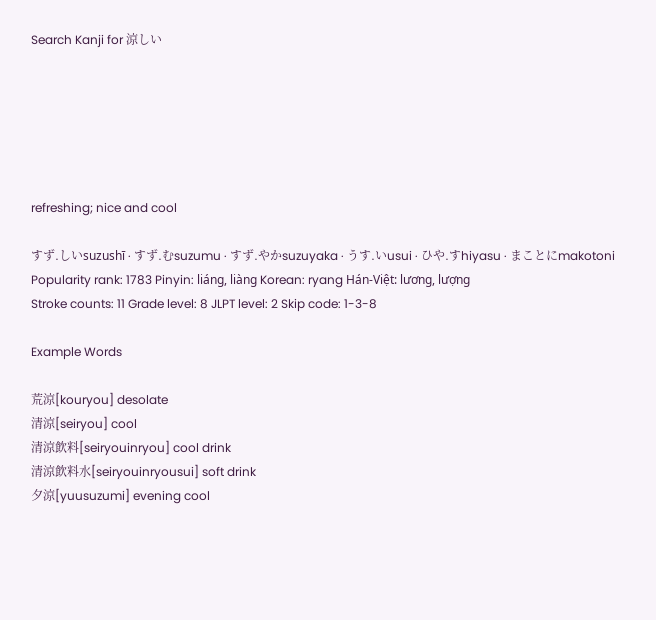Search Kanji for 涼しい






refreshing; nice and cool

すず.しいsuzushī · すず.むsuzumu · すず.やかsuzuyaka · うす.いusui · ひや.すhiyasu · まことにmakotoni
Popularity rank: 1783 Pinyin: liáng, liàng Korean: ryang Hán-Việt: lương, lượng
Stroke counts: 11 Grade level: 8 JLPT level: 2 Skip code: 1-3-8

Example Words

荒涼[kouryou] desolate
清涼[seiryou] cool
清涼飲料[seiryouinryou] cool drink
清涼飲料水[seiryouinryousui] soft drink
夕涼[yuusuzumi] evening cool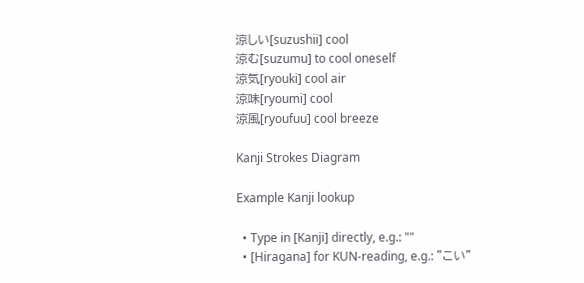涼しい[suzushii] cool
涼む[suzumu] to cool oneself
涼気[ryouki] cool air
涼味[ryoumi] cool
涼風[ryoufuu] cool breeze

Kanji Strokes Diagram

Example Kanji lookup

  • Type in [Kanji] directly, e.g.: ""
  • [Hiragana] for KUN-reading, e.g.: "こい"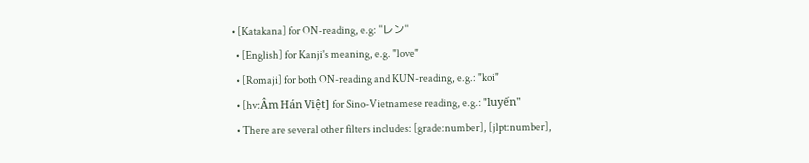• [Katakana] for ON-reading, e.g: "レン"
  • [English] for Kanji's meaning, e.g. "love"
  • [Romaji] for both ON-reading and KUN-reading, e.g.: "koi"
  • [hv:Âm Hán Việt] for Sino-Vietnamese reading, e.g.: "luyến"
  • There are several other filters includes: [grade:number], [jlpt:number],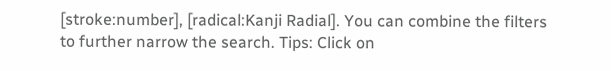[stroke:number], [radical:Kanji Radial]. You can combine the filters to further narrow the search. Tips: Click on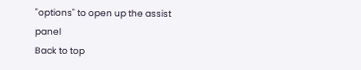"options" to open up the assist panel
Back to top